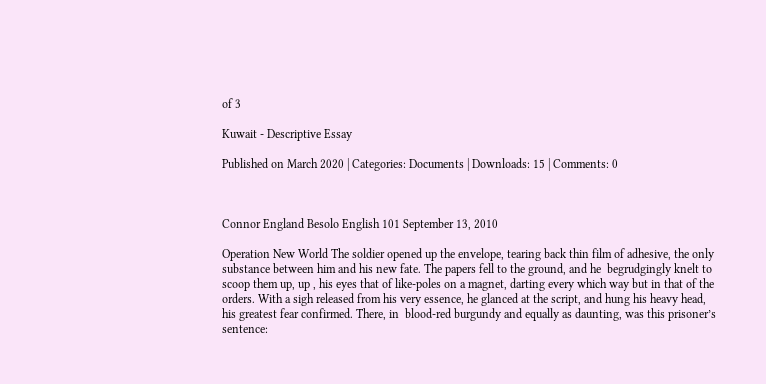of 3

Kuwait - Descriptive Essay

Published on March 2020 | Categories: Documents | Downloads: 15 | Comments: 0



Connor England Besolo English 101 September 13, 2010

Operation New World The soldier opened up the envelope, tearing back thin film of adhesive, the only substance between him and his new fate. The papers fell to the ground, and he  begrudgingly knelt to scoop them up, up , his eyes that of like-poles on a magnet, darting every which way but in that of the orders. With a sigh released from his very essence, he glanced at the script, and hung his heavy head, his greatest fear confirmed. There, in  blood-red burgundy and equally as daunting, was this prisoner’s sentence: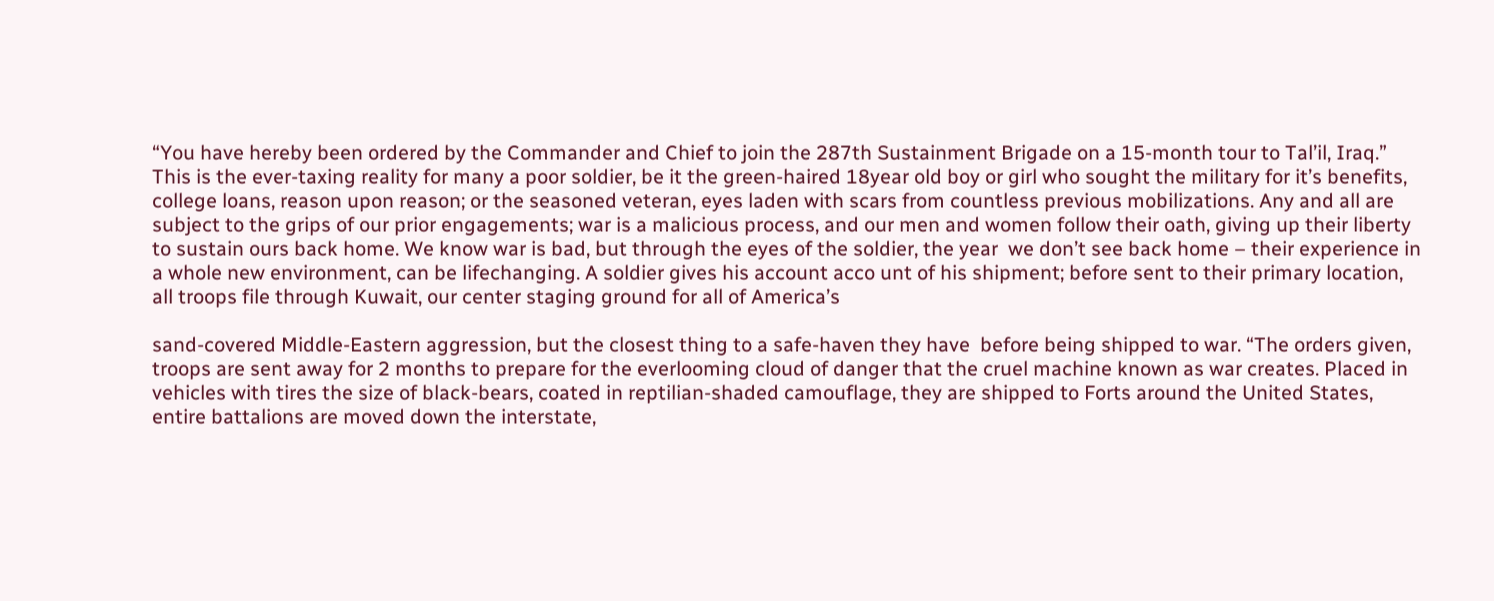“You have hereby been ordered by the Commander and Chief to join the 287th Sustainment Brigade on a 15-month tour to Tal’il, Iraq.” This is the ever-taxing reality for many a poor soldier, be it the green-haired 18year old boy or girl who sought the military for it’s benefits, college loans, reason upon reason; or the seasoned veteran, eyes laden with scars from countless previous mobilizations. Any and all are subject to the grips of our prior engagements; war is a malicious process, and our men and women follow their oath, giving up their liberty to sustain ours back home. We know war is bad, but through the eyes of the soldier, the year  we don’t see back home – their experience in a whole new environment, can be lifechanging. A soldier gives his account acco unt of his shipment; before sent to their primary location, all troops file through Kuwait, our center staging ground for all of America’s

sand-covered Middle-Eastern aggression, but the closest thing to a safe-haven they have  before being shipped to war. “The orders given, troops are sent away for 2 months to prepare for the everlooming cloud of danger that the cruel machine known as war creates. Placed in vehicles with tires the size of black-bears, coated in reptilian-shaded camouflage, they are shipped to Forts around the United States, entire battalions are moved down the interstate,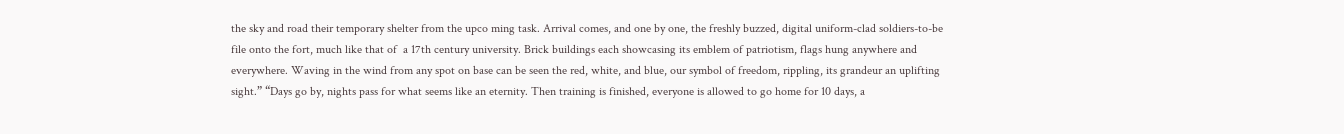the sky and road their temporary shelter from the upco ming task. Arrival comes, and one by one, the freshly buzzed, digital uniform-clad soldiers-to-be file onto the fort, much like that of  a 17th century university. Brick buildings each showcasing its emblem of patriotism, flags hung anywhere and everywhere. Waving in the wind from any spot on base can be seen the red, white, and blue, our symbol of freedom, rippling, its grandeur an uplifting sight.” “Days go by, nights pass for what seems like an eternity. Then training is finished, everyone is allowed to go home for 10 days, a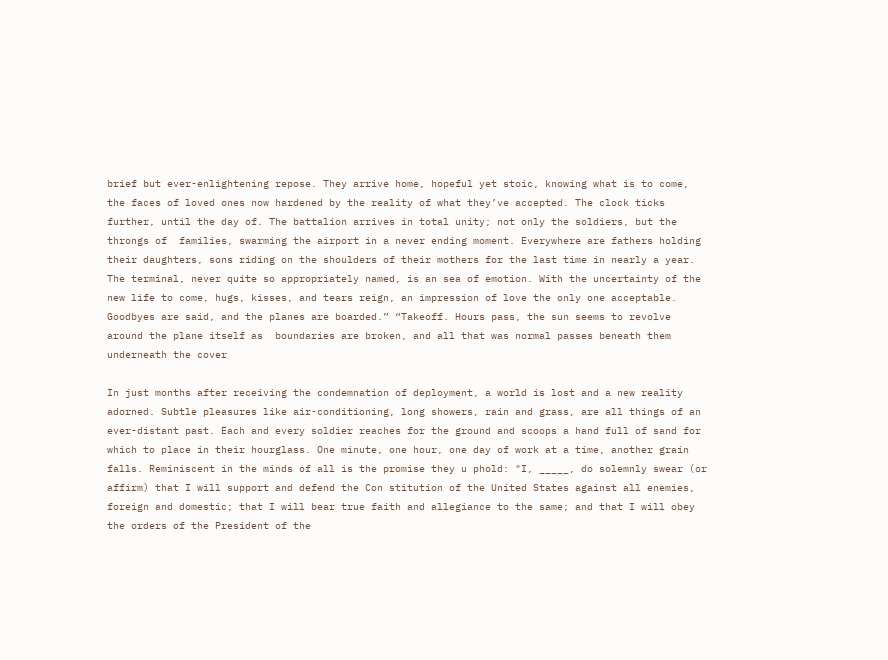brief but ever-enlightening repose. They arrive home, hopeful yet stoic, knowing what is to come, the faces of loved ones now hardened by the reality of what they’ve accepted. The clock ticks further, until the day of. The battalion arrives in total unity; not only the soldiers, but the throngs of  families, swarming the airport in a never ending moment. Everywhere are fathers holding their daughters, sons riding on the shoulders of their mothers for the last time in nearly a year. The terminal, never quite so appropriately named, is an sea of emotion. With the uncertainty of the new life to come, hugs, kisses, and tears reign, an impression of love the only one acceptable. Goodbyes are said, and the planes are boarded.” “Takeoff. Hours pass, the sun seems to revolve around the plane itself as  boundaries are broken, and all that was normal passes beneath them underneath the cover

In just months after receiving the condemnation of deployment, a world is lost and a new reality adorned. Subtle pleasures like air-conditioning, long showers, rain and grass, are all things of an ever-distant past. Each and every soldier reaches for the ground and scoops a hand full of sand for which to place in their hourglass. One minute, one hour, one day of work at a time, another grain falls. Reminiscent in the minds of all is the promise they u phold: "I, _____, do solemnly swear (or affirm) that I will support and defend the Con stitution of the United States against all enemies, foreign and domestic; that I will bear true faith and allegiance to the same; and that I will obey the orders of the President of the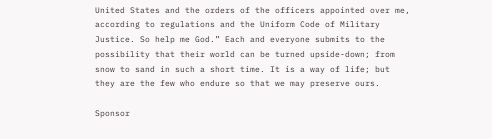United States and the orders of the officers appointed over me, according to regulations and the Uniform Code of Military Justice. So help me God.” Each and everyone submits to the possibility that their world can be turned upside-down; from snow to sand in such a short time. It is a way of life; but they are the few who endure so that we may preserve ours.

Sponsor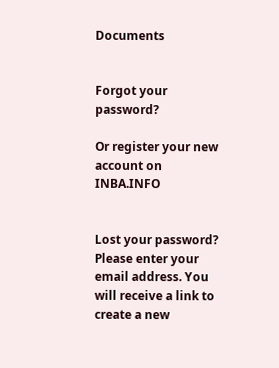Documents


Forgot your password?

Or register your new account on INBA.INFO


Lost your password? Please enter your email address. You will receive a link to create a new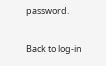password.

Back to log-in